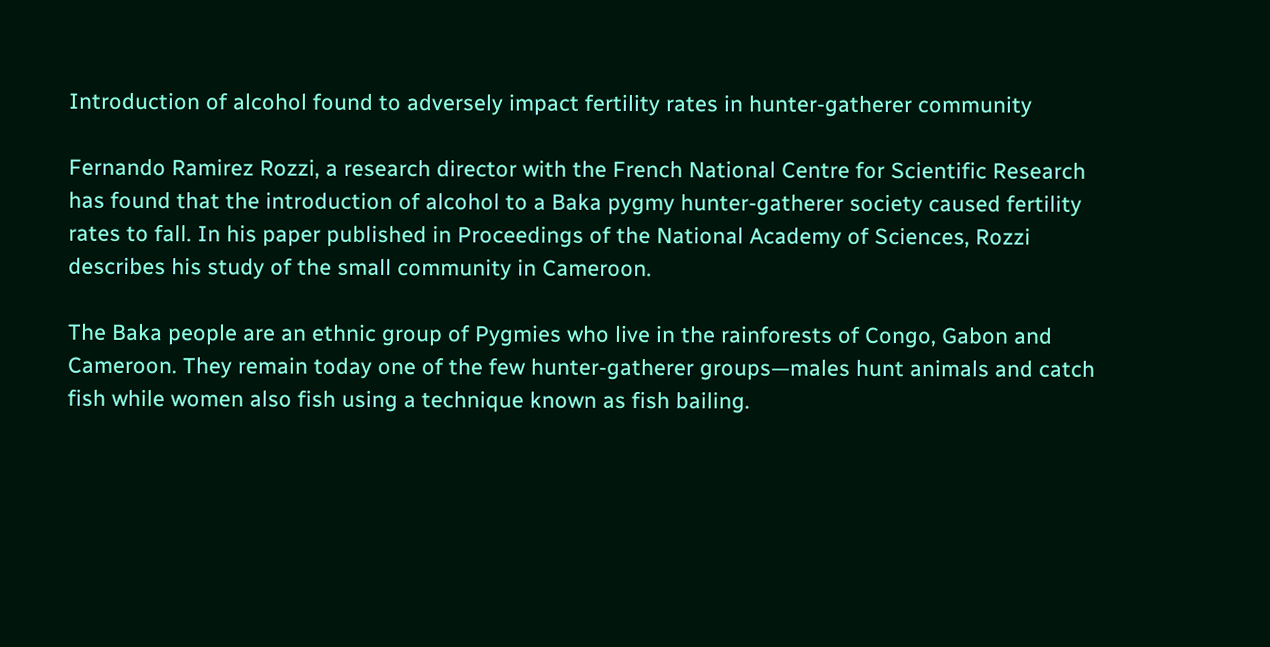Introduction of alcohol found to adversely impact fertility rates in hunter-gatherer community

Fernando Ramirez Rozzi, a research director with the French National Centre for Scientific Research has found that the introduction of alcohol to a Baka pygmy hunter-gatherer society caused fertility rates to fall. In his paper published in Proceedings of the National Academy of Sciences, Rozzi describes his study of the small community in Cameroon.

The Baka people are an ethnic group of Pygmies who live in the rainforests of Congo, Gabon and Cameroon. They remain today one of the few hunter-gatherer groups—males hunt animals and catch fish while women also fish using a technique known as fish bailing.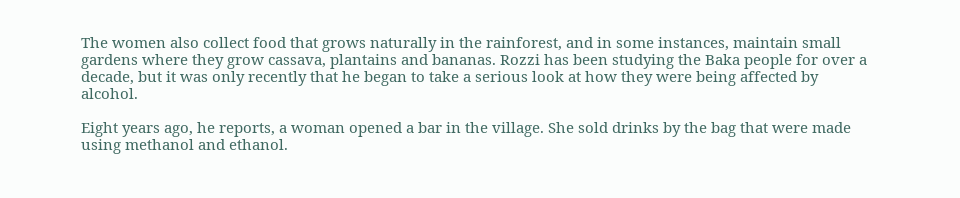The women also collect food that grows naturally in the rainforest, and in some instances, maintain small gardens where they grow cassava, plantains and bananas. Rozzi has been studying the Baka people for over a decade, but it was only recently that he began to take a serious look at how they were being affected by alcohol.

Eight years ago, he reports, a woman opened a bar in the village. She sold drinks by the bag that were made using methanol and ethanol.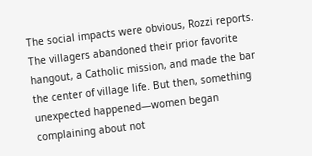The social impacts were obvious, Rozzi reports. The villagers abandoned their prior favorite hangout, a Catholic mission, and made the bar the center of village life. But then, something unexpected happened—women began complaining about not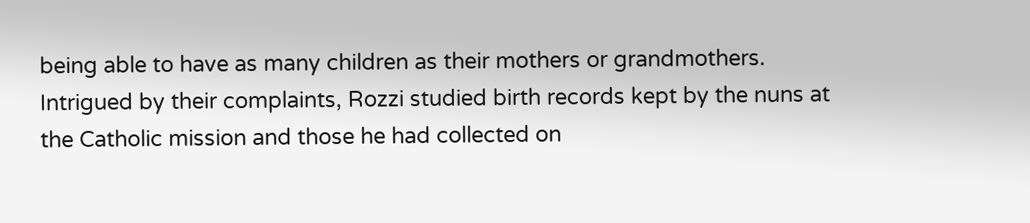being able to have as many children as their mothers or grandmothers. Intrigued by their complaints, Rozzi studied birth records kept by the nuns at the Catholic mission and those he had collected on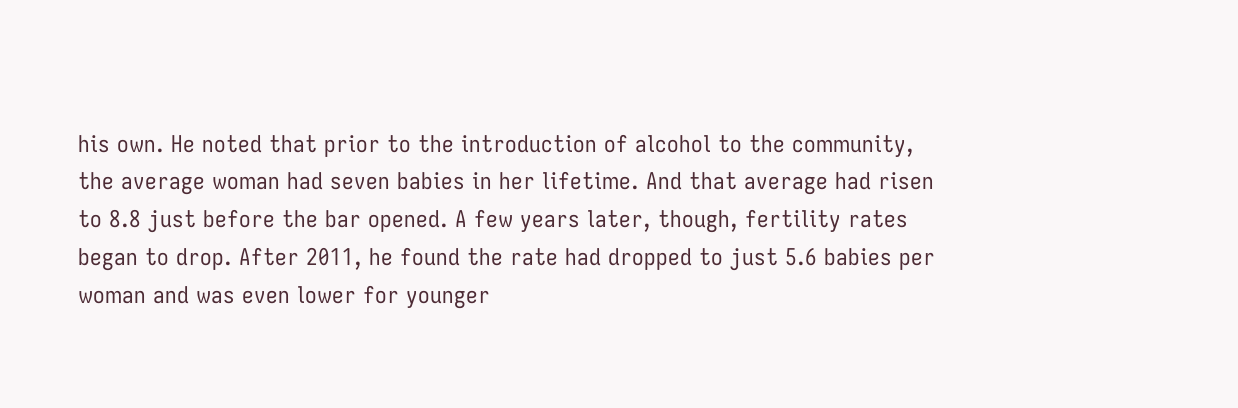his own. He noted that prior to the introduction of alcohol to the community, the average woman had seven babies in her lifetime. And that average had risen to 8.8 just before the bar opened. A few years later, though, fertility rates began to drop. After 2011, he found the rate had dropped to just 5.6 babies per woman and was even lower for younger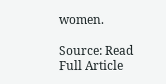women.

Source: Read Full Article